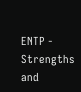ENTP - Strengths and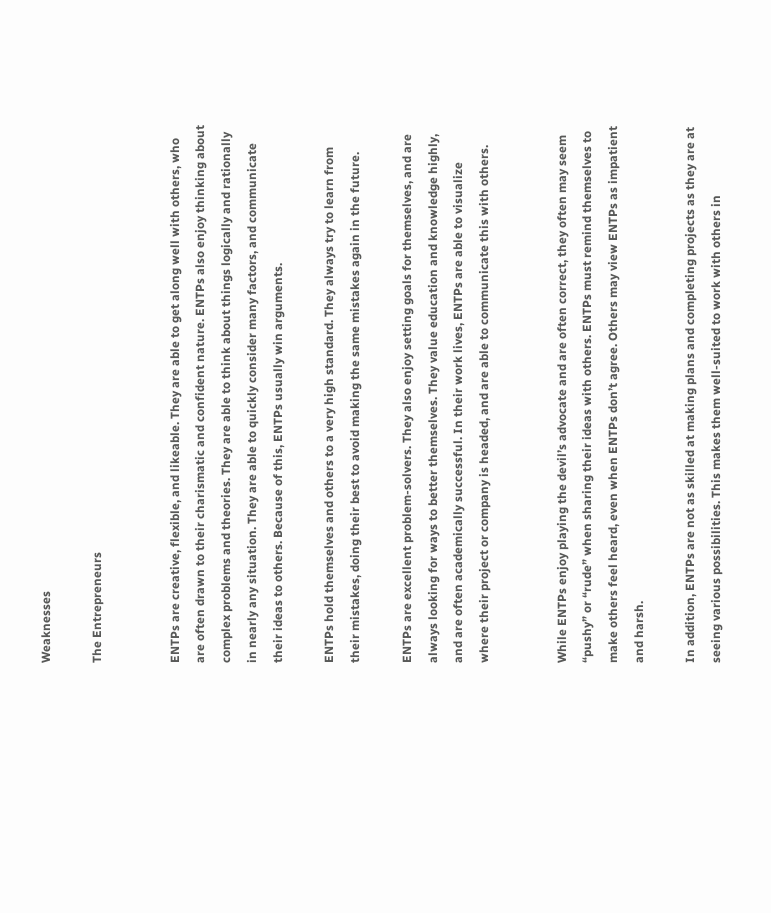Weaknesses

The Entrepreneurs


ENTPs are creative, flexible, and likeable. They are able to get along well with others, who are often drawn to their charismatic and confident nature. ENTPs also enjoy thinking about complex problems and theories. They are able to think about things logically and rationally in nearly any situation. They are able to quickly consider many factors, and communicate their ideas to others. Because of this, ENTPs usually win arguments.

ENTPs hold themselves and others to a very high standard. They always try to learn from their mistakes, doing their best to avoid making the same mistakes again in the future.

ENTPs are excellent problem-solvers. They also enjoy setting goals for themselves, and are always looking for ways to better themselves. They value education and knowledge highly, and are often academically successful. In their work lives, ENTPs are able to visualize where their project or company is headed, and are able to communicate this with others.


While ENTPs enjoy playing the devil’s advocate and are often correct, they often may seem “pushy” or “rude” when sharing their ideas with others. ENTPs must remind themselves to make others feel heard, even when ENTPs don’t agree. Others may view ENTPs as impatient and harsh.

In addition, ENTPs are not as skilled at making plans and completing projects as they are at seeing various possibilities. This makes them well-suited to work with others in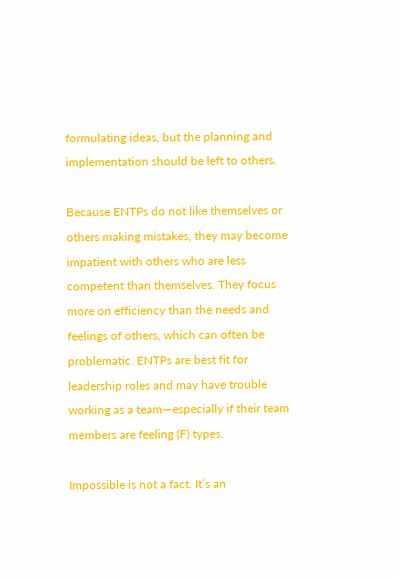formulating ideas, but the planning and implementation should be left to others.

Because ENTPs do not like themselves or others making mistakes, they may become impatient with others who are less competent than themselves. They focus more on efficiency than the needs and feelings of others, which can often be problematic. ENTPs are best fit for leadership roles and may have trouble working as a team—especially if their team members are feeling (F) types.

Impossible is not a fact. It’s an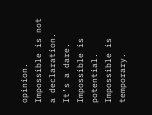opinion. Impossible is not a declaration. It’s a dare. Impossible is potential. Impossible is temporary.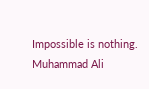Impossible is nothing.
Muhammad Ali